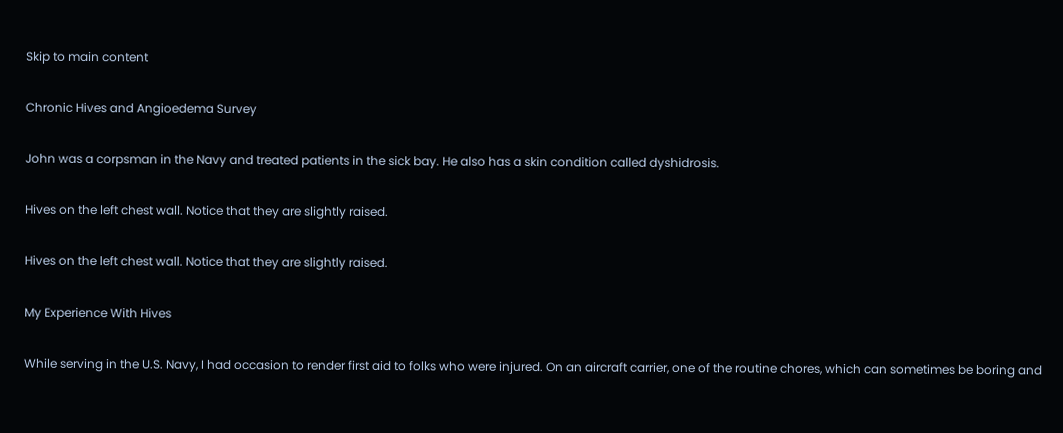Skip to main content

Chronic Hives and Angioedema Survey

John was a corpsman in the Navy and treated patients in the sick bay. He also has a skin condition called dyshidrosis.

Hives on the left chest wall. Notice that they are slightly raised.

Hives on the left chest wall. Notice that they are slightly raised.

My Experience With Hives

While serving in the U.S. Navy, I had occasion to render first aid to folks who were injured. On an aircraft carrier, one of the routine chores, which can sometimes be boring and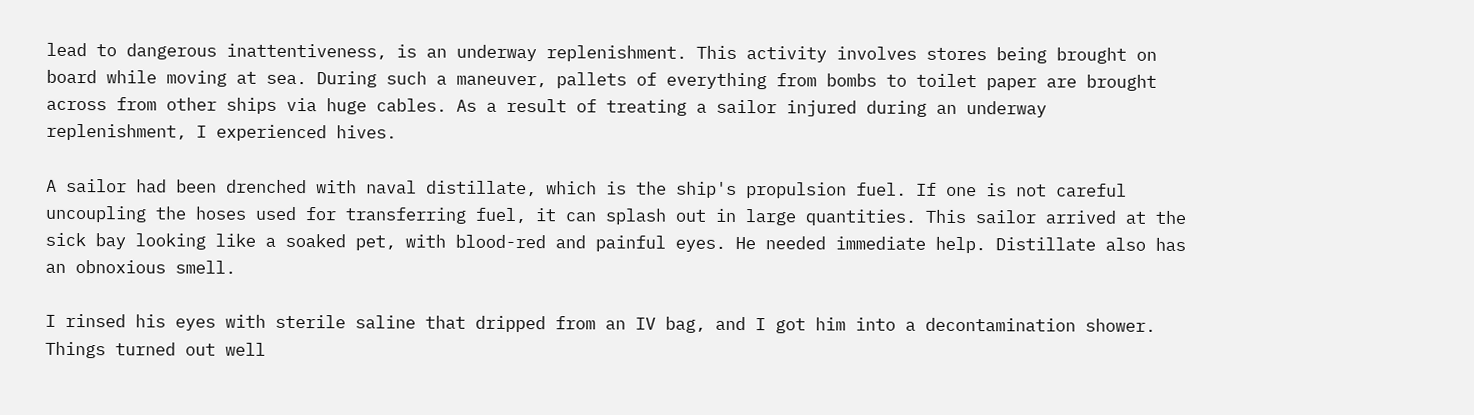lead to dangerous inattentiveness, is an underway replenishment. This activity involves stores being brought on board while moving at sea. During such a maneuver, pallets of everything from bombs to toilet paper are brought across from other ships via huge cables. As a result of treating a sailor injured during an underway replenishment, I experienced hives.

A sailor had been drenched with naval distillate, which is the ship's propulsion fuel. If one is not careful uncoupling the hoses used for transferring fuel, it can splash out in large quantities. This sailor arrived at the sick bay looking like a soaked pet, with blood-red and painful eyes. He needed immediate help. Distillate also has an obnoxious smell.

I rinsed his eyes with sterile saline that dripped from an IV bag, and I got him into a decontamination shower. Things turned out well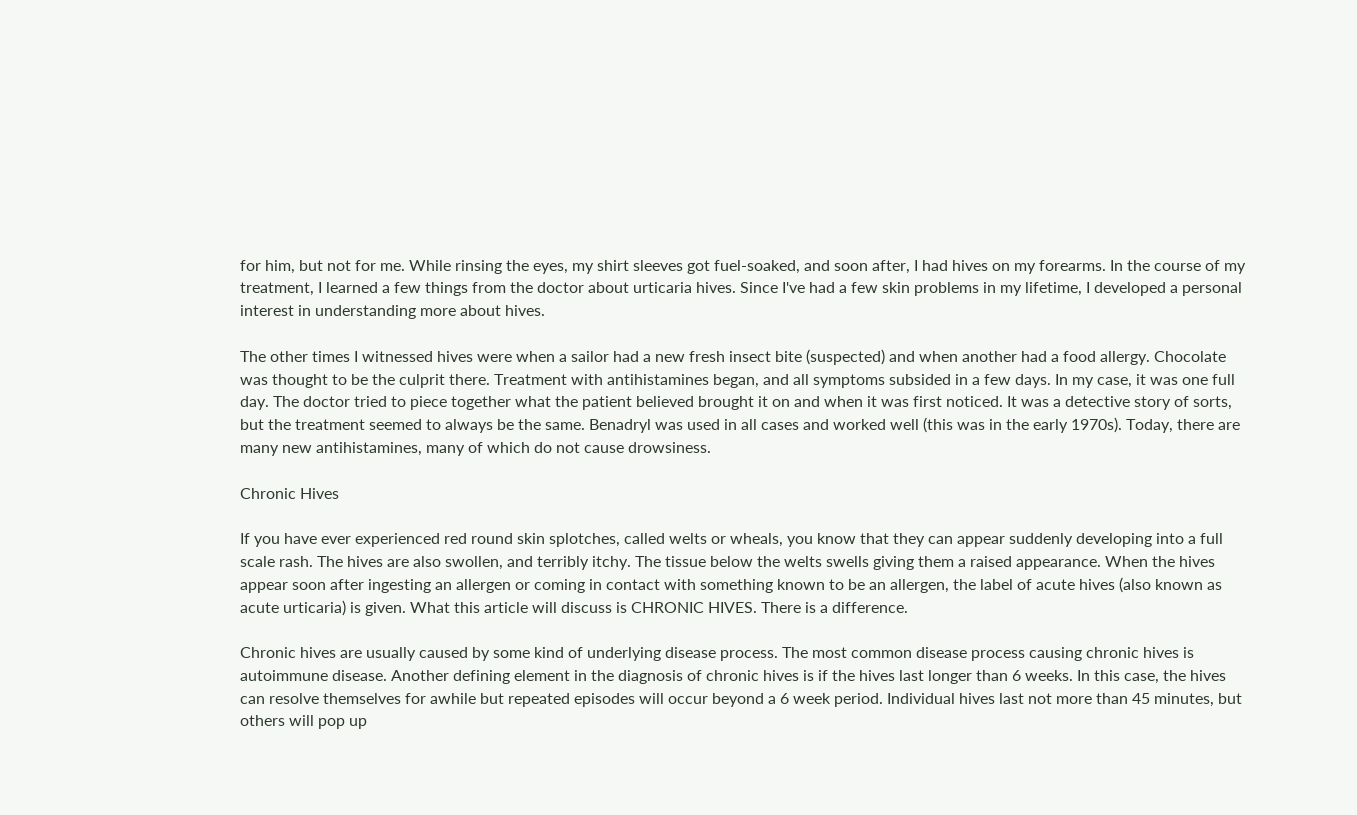for him, but not for me. While rinsing the eyes, my shirt sleeves got fuel-soaked, and soon after, I had hives on my forearms. In the course of my treatment, I learned a few things from the doctor about urticaria hives. Since I've had a few skin problems in my lifetime, I developed a personal interest in understanding more about hives.

The other times I witnessed hives were when a sailor had a new fresh insect bite (suspected) and when another had a food allergy. Chocolate was thought to be the culprit there. Treatment with antihistamines began, and all symptoms subsided in a few days. In my case, it was one full day. The doctor tried to piece together what the patient believed brought it on and when it was first noticed. It was a detective story of sorts, but the treatment seemed to always be the same. Benadryl was used in all cases and worked well (this was in the early 1970s). Today, there are many new antihistamines, many of which do not cause drowsiness.

Chronic Hives

If you have ever experienced red round skin splotches, called welts or wheals, you know that they can appear suddenly developing into a full scale rash. The hives are also swollen, and terribly itchy. The tissue below the welts swells giving them a raised appearance. When the hives appear soon after ingesting an allergen or coming in contact with something known to be an allergen, the label of acute hives (also known as acute urticaria) is given. What this article will discuss is CHRONIC HIVES. There is a difference.

Chronic hives are usually caused by some kind of underlying disease process. The most common disease process causing chronic hives is autoimmune disease. Another defining element in the diagnosis of chronic hives is if the hives last longer than 6 weeks. In this case, the hives can resolve themselves for awhile but repeated episodes will occur beyond a 6 week period. Individual hives last not more than 45 minutes, but others will pop up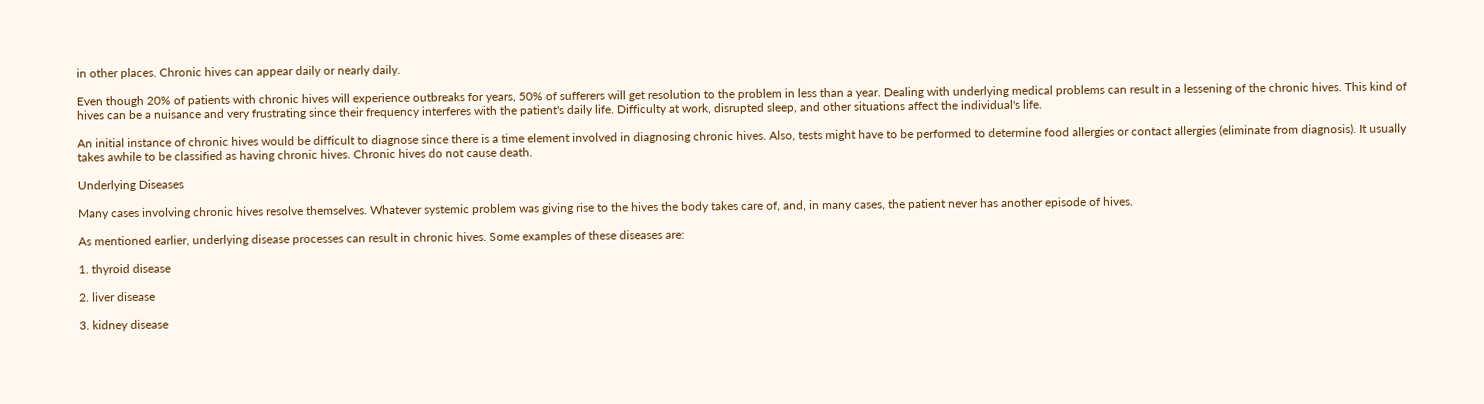in other places. Chronic hives can appear daily or nearly daily.

Even though 20% of patients with chronic hives will experience outbreaks for years, 50% of sufferers will get resolution to the problem in less than a year. Dealing with underlying medical problems can result in a lessening of the chronic hives. This kind of hives can be a nuisance and very frustrating since their frequency interferes with the patient's daily life. Difficulty at work, disrupted sleep, and other situations affect the individual's life.

An initial instance of chronic hives would be difficult to diagnose since there is a time element involved in diagnosing chronic hives. Also, tests might have to be performed to determine food allergies or contact allergies (eliminate from diagnosis). It usually takes awhile to be classified as having chronic hives. Chronic hives do not cause death.

Underlying Diseases

Many cases involving chronic hives resolve themselves. Whatever systemic problem was giving rise to the hives the body takes care of, and, in many cases, the patient never has another episode of hives.

As mentioned earlier, underlying disease processes can result in chronic hives. Some examples of these diseases are:

1. thyroid disease

2. liver disease

3. kidney disease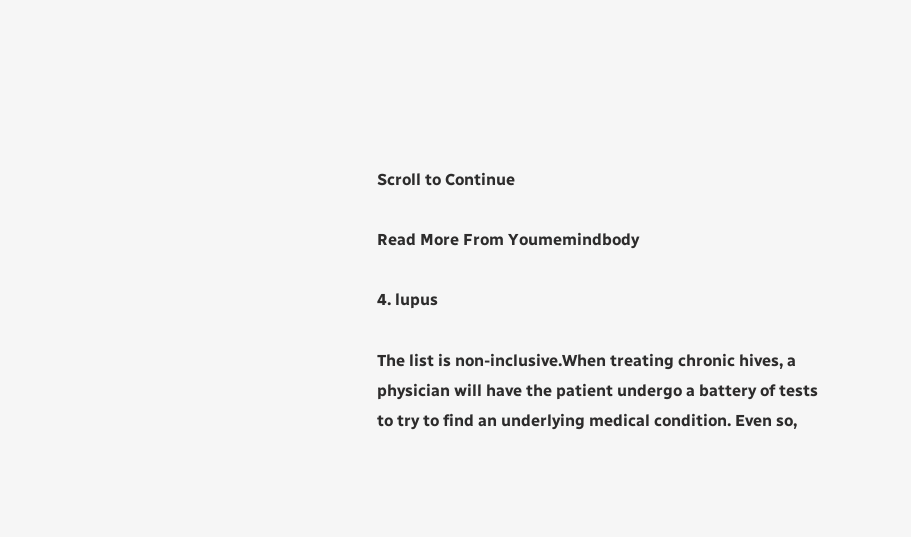Scroll to Continue

Read More From Youmemindbody

4. lupus

The list is non-inclusive.When treating chronic hives, a physician will have the patient undergo a battery of tests to try to find an underlying medical condition. Even so,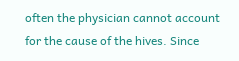often the physician cannot account for the cause of the hives. Since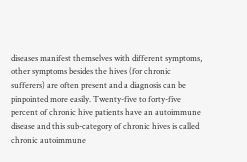diseases manifest themselves with different symptoms, other symptoms besides the hives (for chronic sufferers) are often present and a diagnosis can be pinpointed more easily. Twenty-five to forty-five percent of chronic hive patients have an autoimmune disease and this sub-category of chronic hives is called chronic autoimmune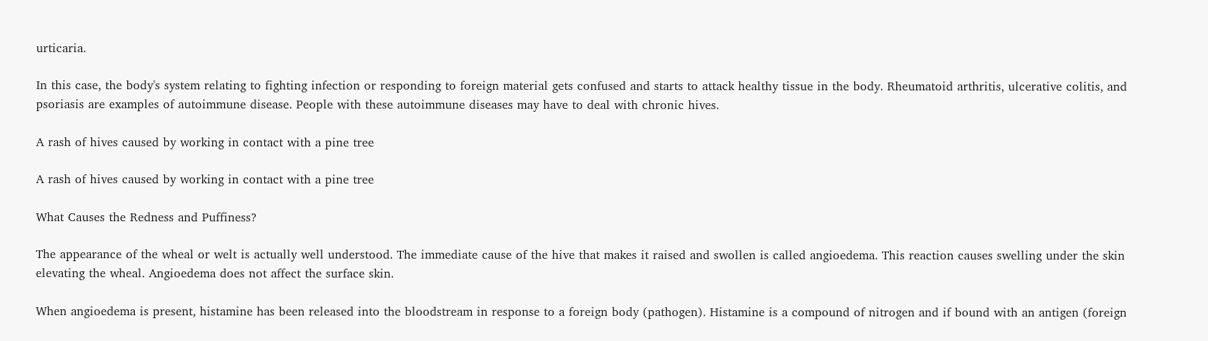urticaria.

In this case, the body's system relating to fighting infection or responding to foreign material gets confused and starts to attack healthy tissue in the body. Rheumatoid arthritis, ulcerative colitis, and psoriasis are examples of autoimmune disease. People with these autoimmune diseases may have to deal with chronic hives.

A rash of hives caused by working in contact with a pine tree

A rash of hives caused by working in contact with a pine tree

What Causes the Redness and Puffiness?

The appearance of the wheal or welt is actually well understood. The immediate cause of the hive that makes it raised and swollen is called angioedema. This reaction causes swelling under the skin elevating the wheal. Angioedema does not affect the surface skin.

When angioedema is present, histamine has been released into the bloodstream in response to a foreign body (pathogen). Histamine is a compound of nitrogen and if bound with an antigen (foreign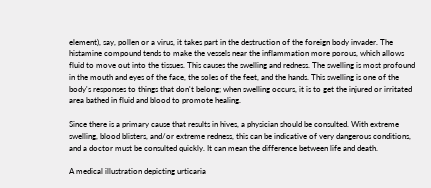element), say, pollen or a virus, it takes part in the destruction of the foreign body invader. The histamine compound tends to make the vessels near the inflammation more porous, which allows fluid to move out into the tissues. This causes the swelling and redness. The swelling is most profound in the mouth and eyes of the face, the soles of the feet, and the hands. This swelling is one of the body's responses to things that don't belong; when swelling occurs, it is to get the injured or irritated area bathed in fluid and blood to promote healing.

Since there is a primary cause that results in hives, a physician should be consulted. With extreme swelling, blood blisters, and/or extreme redness, this can be indicative of very dangerous conditions, and a doctor must be consulted quickly. It can mean the difference between life and death.

A medical illustration depicting urticaria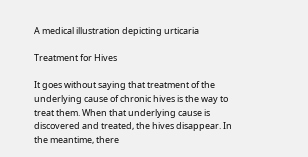A medical illustration depicting urticaria

Treatment for Hives

It goes without saying that treatment of the underlying cause of chronic hives is the way to treat them. When that underlying cause is discovered and treated, the hives disappear. In the meantime, there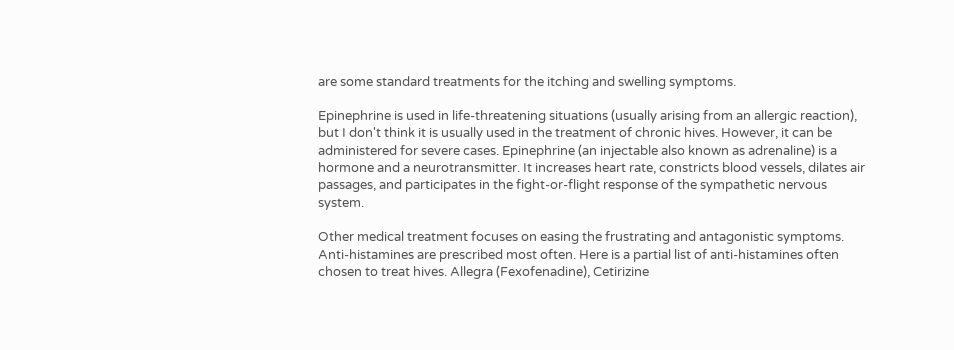are some standard treatments for the itching and swelling symptoms.

Epinephrine is used in life-threatening situations (usually arising from an allergic reaction), but I don't think it is usually used in the treatment of chronic hives. However, it can be administered for severe cases. Epinephrine (an injectable also known as adrenaline) is a hormone and a neurotransmitter. It increases heart rate, constricts blood vessels, dilates air passages, and participates in the fight-or-flight response of the sympathetic nervous system.

Other medical treatment focuses on easing the frustrating and antagonistic symptoms. Anti-histamines are prescribed most often. Here is a partial list of anti-histamines often chosen to treat hives. Allegra (Fexofenadine), Cetirizine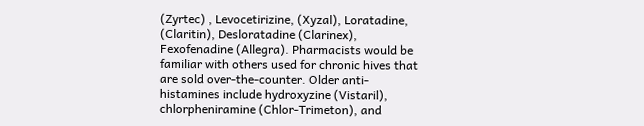(Zyrtec) , Levocetirizine, (Xyzal), Loratadine, (Claritin), Desloratadine (Clarinex), Fexofenadine (Allegra). Pharmacists would be familiar with others used for chronic hives that are sold over-the-counter. Older anti-histamines include hydroxyzine (Vistaril), chlorpheniramine (Chlor-Trimeton), and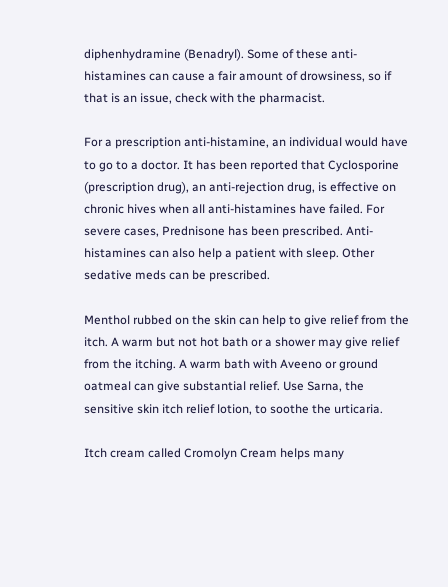diphenhydramine (Benadryl). Some of these anti-histamines can cause a fair amount of drowsiness, so if that is an issue, check with the pharmacist.

For a prescription anti-histamine, an individual would have to go to a doctor. It has been reported that Cyclosporine (prescription drug), an anti-rejection drug, is effective on chronic hives when all anti-histamines have failed. For severe cases, Prednisone has been prescribed. Anti-histamines can also help a patient with sleep. Other sedative meds can be prescribed.

Menthol rubbed on the skin can help to give relief from the itch. A warm but not hot bath or a shower may give relief from the itching. A warm bath with Aveeno or ground oatmeal can give substantial relief. Use Sarna, the sensitive skin itch relief lotion, to soothe the urticaria.

Itch cream called Cromolyn Cream helps many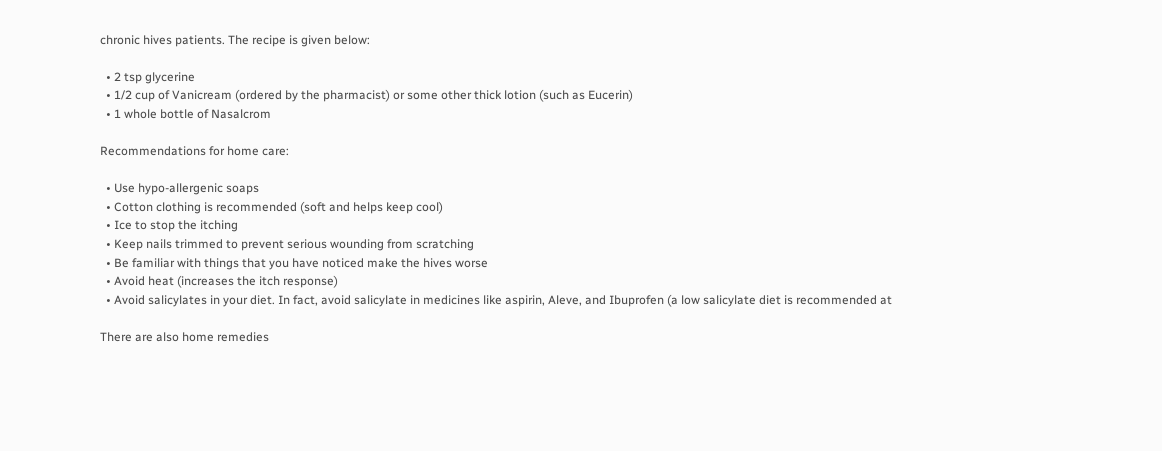chronic hives patients. The recipe is given below:

  • 2 tsp glycerine
  • 1/2 cup of Vanicream (ordered by the pharmacist) or some other thick lotion (such as Eucerin)
  • 1 whole bottle of Nasalcrom

Recommendations for home care:

  • Use hypo-allergenic soaps
  • Cotton clothing is recommended (soft and helps keep cool)
  • Ice to stop the itching
  • Keep nails trimmed to prevent serious wounding from scratching
  • Be familiar with things that you have noticed make the hives worse
  • Avoid heat (increases the itch response)
  • Avoid salicylates in your diet. In fact, avoid salicylate in medicines like aspirin, Aleve, and Ibuprofen (a low salicylate diet is recommended at

There are also home remedies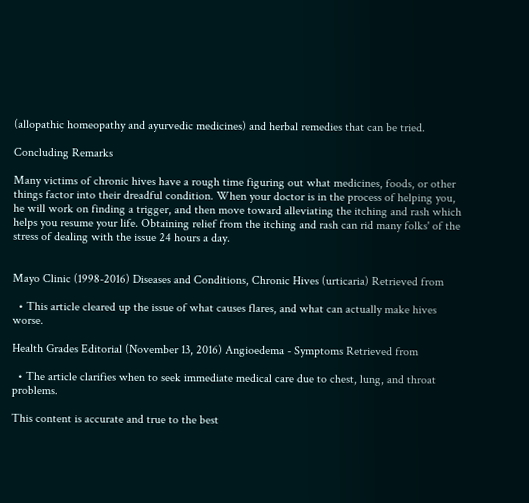(allopathic homeopathy and ayurvedic medicines) and herbal remedies that can be tried.

Concluding Remarks

Many victims of chronic hives have a rough time figuring out what medicines, foods, or other things factor into their dreadful condition. When your doctor is in the process of helping you, he will work on finding a trigger, and then move toward alleviating the itching and rash which helps you resume your life. Obtaining relief from the itching and rash can rid many folks' of the stress of dealing with the issue 24 hours a day.


Mayo Clinic (1998-2016) Diseases and Conditions, Chronic Hives (urticaria) Retrieved from

  • This article cleared up the issue of what causes flares, and what can actually make hives worse.

Health Grades Editorial (November 13, 2016) Angioedema - Symptoms Retrieved from

  • The article clarifies when to seek immediate medical care due to chest, lung, and throat problems.

This content is accurate and true to the best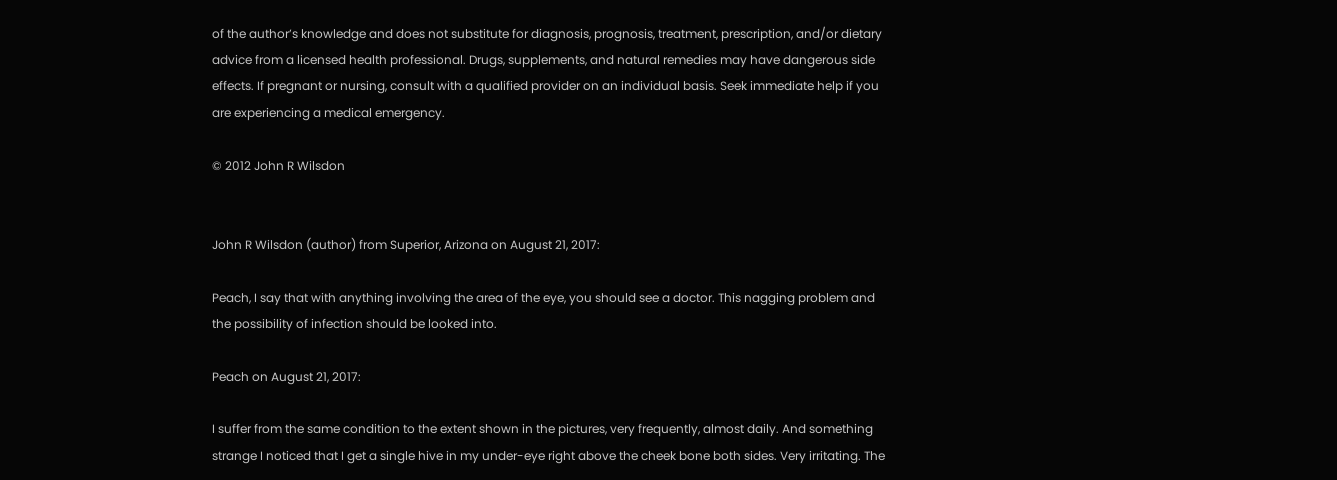of the author’s knowledge and does not substitute for diagnosis, prognosis, treatment, prescription, and/or dietary advice from a licensed health professional. Drugs, supplements, and natural remedies may have dangerous side effects. If pregnant or nursing, consult with a qualified provider on an individual basis. Seek immediate help if you are experiencing a medical emergency.

© 2012 John R Wilsdon


John R Wilsdon (author) from Superior, Arizona on August 21, 2017:

Peach, I say that with anything involving the area of the eye, you should see a doctor. This nagging problem and the possibility of infection should be looked into.

Peach on August 21, 2017:

I suffer from the same condition to the extent shown in the pictures, very frequently, almost daily. And something strange I noticed that I get a single hive in my under-eye right above the cheek bone both sides. Very irritating. The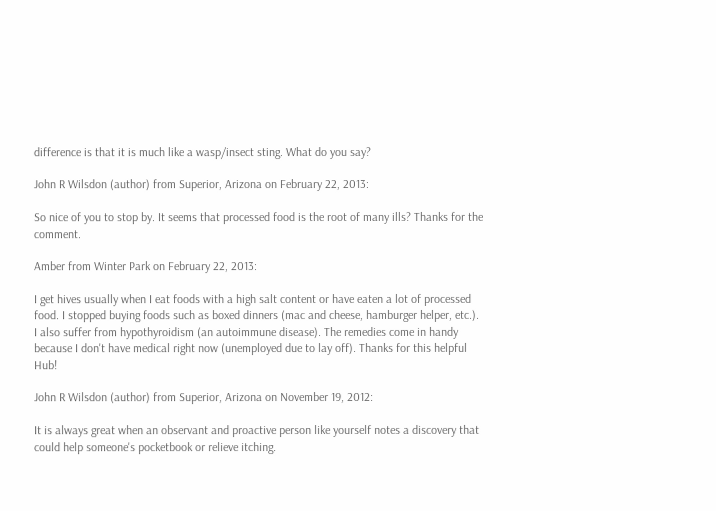difference is that it is much like a wasp/insect sting. What do you say?

John R Wilsdon (author) from Superior, Arizona on February 22, 2013:

So nice of you to stop by. It seems that processed food is the root of many ills? Thanks for the comment.

Amber from Winter Park on February 22, 2013:

I get hives usually when I eat foods with a high salt content or have eaten a lot of processed food. I stopped buying foods such as boxed dinners (mac and cheese, hamburger helper, etc.). I also suffer from hypothyroidism (an autoimmune disease). The remedies come in handy because I don't have medical right now (unemployed due to lay off). Thanks for this helpful Hub!

John R Wilsdon (author) from Superior, Arizona on November 19, 2012:

It is always great when an observant and proactive person like yourself notes a discovery that could help someone's pocketbook or relieve itching.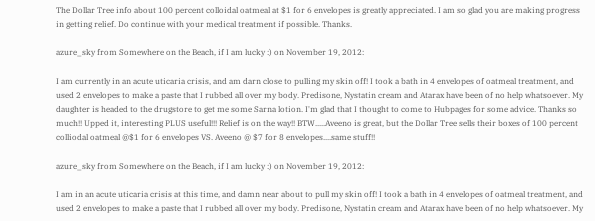The Dollar Tree info about 100 percent colloidal oatmeal at $1 for 6 envelopes is greatly appreciated. I am so glad you are making progress in getting relief. Do continue with your medical treatment if possible. Thanks.

azure_sky from Somewhere on the Beach, if I am lucky :) on November 19, 2012:

I am currently in an acute uticaria crisis, and am darn close to pulling my skin off! I took a bath in 4 envelopes of oatmeal treatment, and used 2 envelopes to make a paste that I rubbed all over my body. Predisone, Nystatin cream and Atarax have been of no help whatsoever. My daughter is headed to the drugstore to get me some Sarna lotion. I'm glad that I thought to come to Hubpages for some advice. Thanks so much!! Upped it, interesting PLUS useful!!! Relief is on the way!! BTW.....Aveeno is great, but the Dollar Tree sells their boxes of 100 percent colliodal oatmeal @$1 for 6 envelopes VS. Aveeno @ $7 for 8 envelopes....same stuff!!

azure_sky from Somewhere on the Beach, if I am lucky :) on November 19, 2012:

I am in an acute uticaria crisis at this time, and damn near about to pull my skin off! I took a bath in 4 envelopes of oatmeal treatment, and used 2 envelopes to make a paste that I rubbed all over my body. Predisone, Nystatin cream and Atarax have been of no help whatsoever. My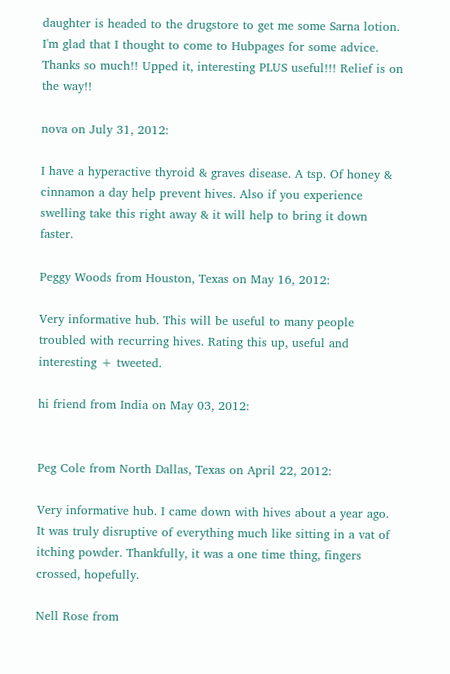daughter is headed to the drugstore to get me some Sarna lotion. I'm glad that I thought to come to Hubpages for some advice. Thanks so much!! Upped it, interesting PLUS useful!!! Relief is on the way!!

nova on July 31, 2012:

I have a hyperactive thyroid & graves disease. A tsp. Of honey & cinnamon a day help prevent hives. Also if you experience swelling take this right away & it will help to bring it down faster.

Peggy Woods from Houston, Texas on May 16, 2012:

Very informative hub. This will be useful to many people troubled with recurring hives. Rating this up, useful and interesting + tweeted.

hi friend from India on May 03, 2012:


Peg Cole from North Dallas, Texas on April 22, 2012:

Very informative hub. I came down with hives about a year ago. It was truly disruptive of everything much like sitting in a vat of itching powder. Thankfully, it was a one time thing, fingers crossed, hopefully.

Nell Rose from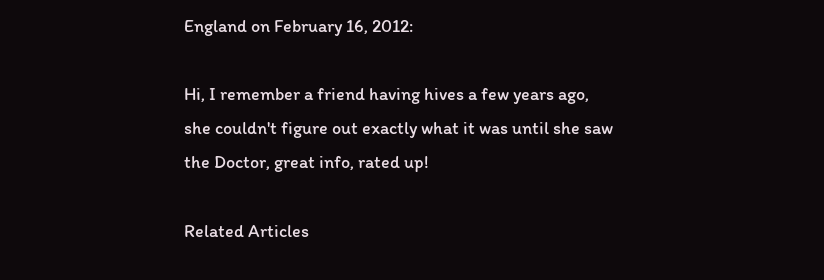England on February 16, 2012:

Hi, I remember a friend having hives a few years ago, she couldn't figure out exactly what it was until she saw the Doctor, great info, rated up!

Related Articles